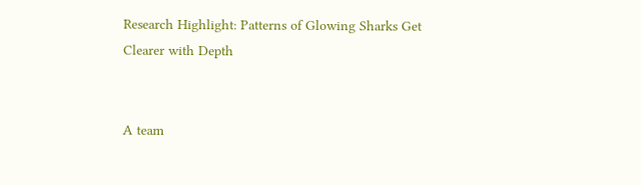Research Highlight: Patterns of Glowing Sharks Get Clearer with Depth


A team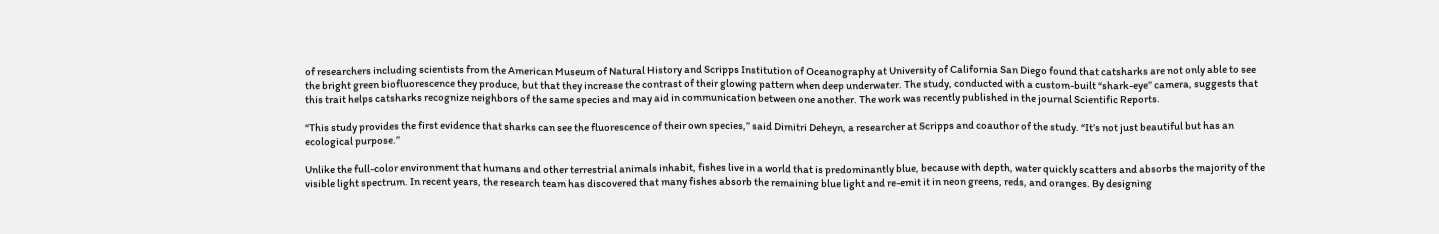of researchers including scientists from the American Museum of Natural History and Scripps Institution of Oceanography at University of California San Diego found that catsharks are not only able to see the bright green biofluorescence they produce, but that they increase the contrast of their glowing pattern when deep underwater. The study, conducted with a custom-built “shark-eye” camera, suggests that this trait helps catsharks recognize neighbors of the same species and may aid in communication between one another. The work was recently published in the journal Scientific Reports.

“This study provides the first evidence that sharks can see the fluorescence of their own species,” said Dimitri Deheyn, a researcher at Scripps and coauthor of the study. “It’s not just beautiful but has an ecological purpose.”

Unlike the full-color environment that humans and other terrestrial animals inhabit, fishes live in a world that is predominantly blue, because with depth, water quickly scatters and absorbs the majority of the visible light spectrum. In recent years, the research team has discovered that many fishes absorb the remaining blue light and re-emit it in neon greens, reds, and oranges. By designing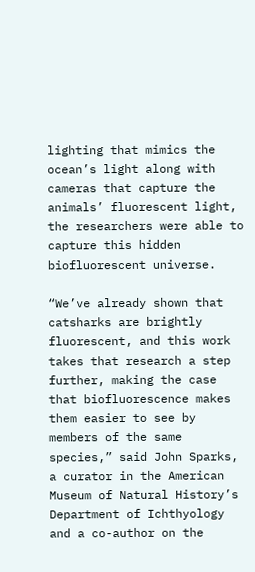lighting that mimics the ocean’s light along with cameras that capture the animals’ fluorescent light, the researchers were able to capture this hidden biofluorescent universe.

“We’ve already shown that catsharks are brightly fluorescent, and this work takes that research a step further, making the case that biofluorescence makes them easier to see by members of the same species,” said John Sparks, a curator in the American Museum of Natural History’s Department of Ichthyology and a co-author on the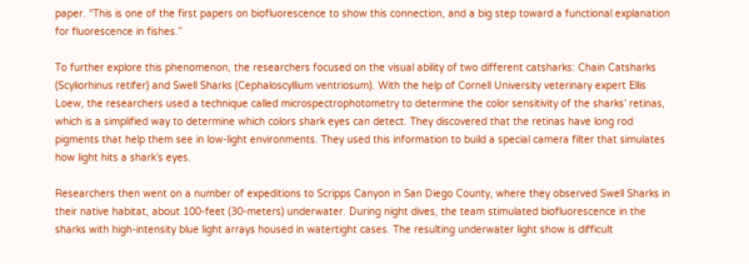paper. “This is one of the first papers on biofluorescence to show this connection, and a big step toward a functional explanation for fluorescence in fishes.”

To further explore this phenomenon, the researchers focused on the visual ability of two different catsharks: Chain Catsharks (Scyliorhinus retifer) and Swell Sharks (Cephaloscyllium ventriosum). With the help of Cornell University veterinary expert Ellis Loew, the researchers used a technique called microspectrophotometry to determine the color sensitivity of the sharks’ retinas, which is a simplified way to determine which colors shark eyes can detect. They discovered that the retinas have long rod pigments that help them see in low-light environments. They used this information to build a special camera filter that simulates how light hits a shark’s eyes.

Researchers then went on a number of expeditions to Scripps Canyon in San Diego County, where they observed Swell Sharks in their native habitat, about 100-feet (30-meters) underwater. During night dives, the team stimulated biofluorescence in the sharks with high-intensity blue light arrays housed in watertight cases. The resulting underwater light show is difficult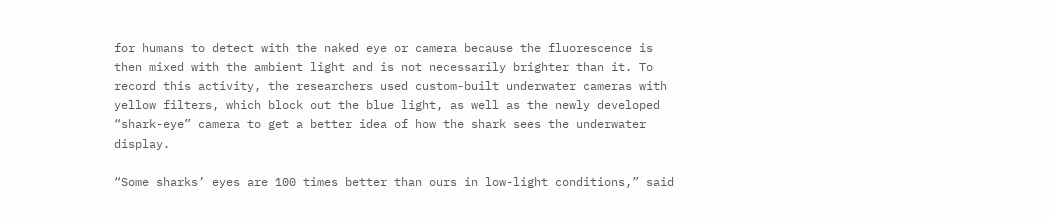for humans to detect with the naked eye or camera because the fluorescence is then mixed with the ambient light and is not necessarily brighter than it. To record this activity, the researchers used custom-built underwater cameras with yellow filters, which block out the blue light, as well as the newly developed “shark-eye” camera to get a better idea of how the shark sees the underwater display.

“Some sharks’ eyes are 100 times better than ours in low-light conditions,” said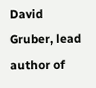David Gruber, lead author of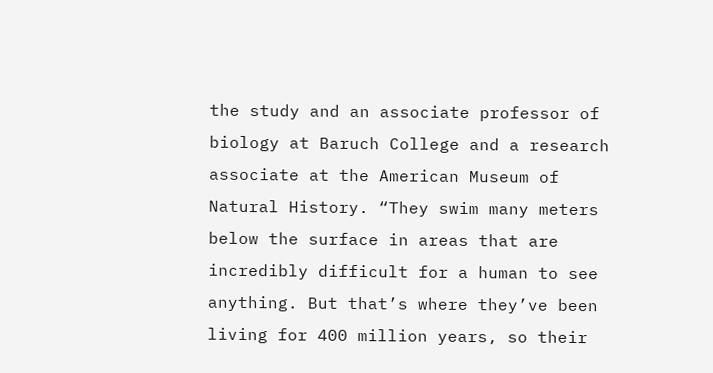the study and an associate professor of biology at Baruch College and a research associate at the American Museum of Natural History. “They swim many meters below the surface in areas that are incredibly difficult for a human to see anything. But that’s where they’ve been living for 400 million years, so their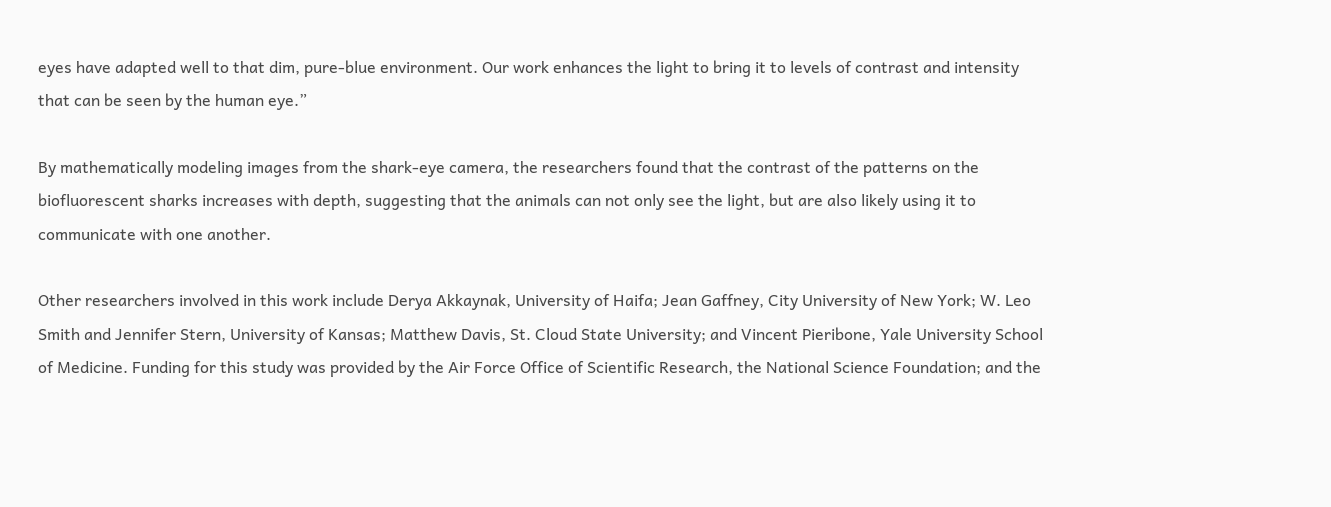eyes have adapted well to that dim, pure-blue environment. Our work enhances the light to bring it to levels of contrast and intensity that can be seen by the human eye.”

By mathematically modeling images from the shark-eye camera, the researchers found that the contrast of the patterns on the biofluorescent sharks increases with depth, suggesting that the animals can not only see the light, but are also likely using it to communicate with one another.

Other researchers involved in this work include Derya Akkaynak, University of Haifa; Jean Gaffney, City University of New York; W. Leo Smith and Jennifer Stern, University of Kansas; Matthew Davis, St. Cloud State University; and Vincent Pieribone, Yale University School of Medicine. Funding for this study was provided by the Air Force Office of Scientific Research, the National Science Foundation; and the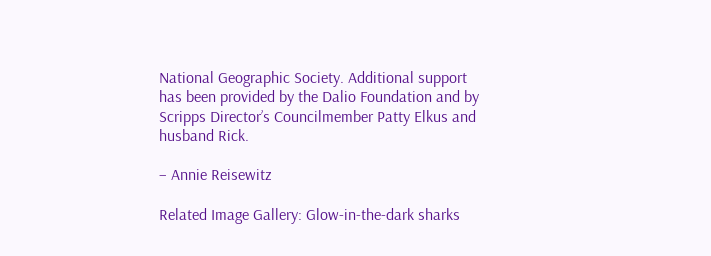National Geographic Society. Additional support has been provided by the Dalio Foundation and by Scripps Director’s Councilmember Patty Elkus and husband Rick.

– Annie Reisewitz

Related Image Gallery: Glow-in-the-dark sharks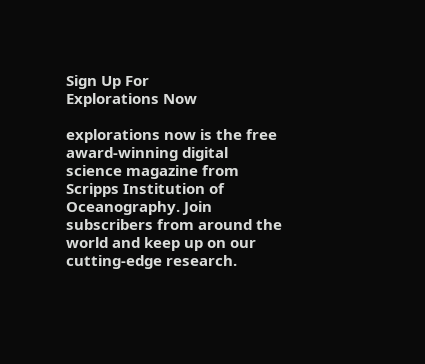Sign Up For
Explorations Now

explorations now is the free award-winning digital science magazine from Scripps Institution of Oceanography. Join subscribers from around the world and keep up on our cutting-edge research.